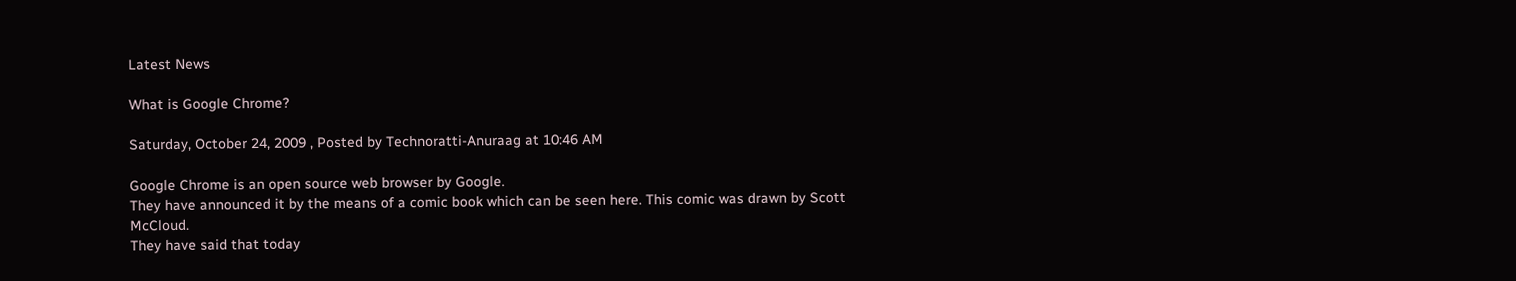Latest News

What is Google Chrome?

Saturday, October 24, 2009 , Posted by Technoratti-Anuraag at 10:46 AM

Google Chrome is an open source web browser by Google.
They have announced it by the means of a comic book which can be seen here. This comic was drawn by Scott McCloud.
They have said that today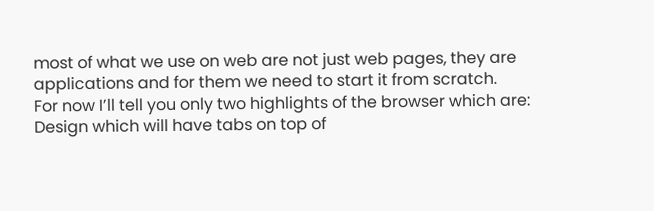most of what we use on web are not just web pages, they are applications and for them we need to start it from scratch.
For now I’ll tell you only two highlights of the browser which are:
Design which will have tabs on top of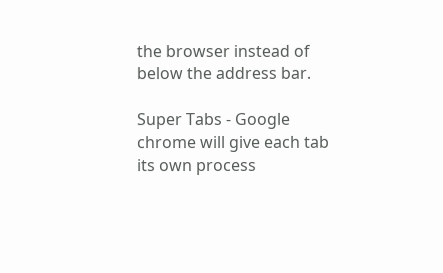the browser instead of below the address bar.

Super Tabs - Google chrome will give each tab its own process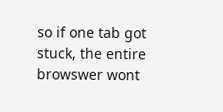so if one tab got stuck, the entire browswer wont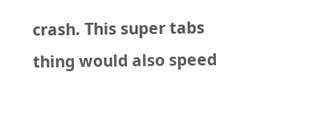crash. This super tabs thing would also speed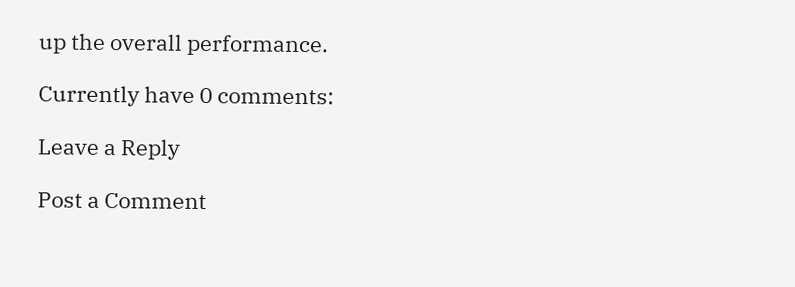up the overall performance.

Currently have 0 comments:

Leave a Reply

Post a Comment